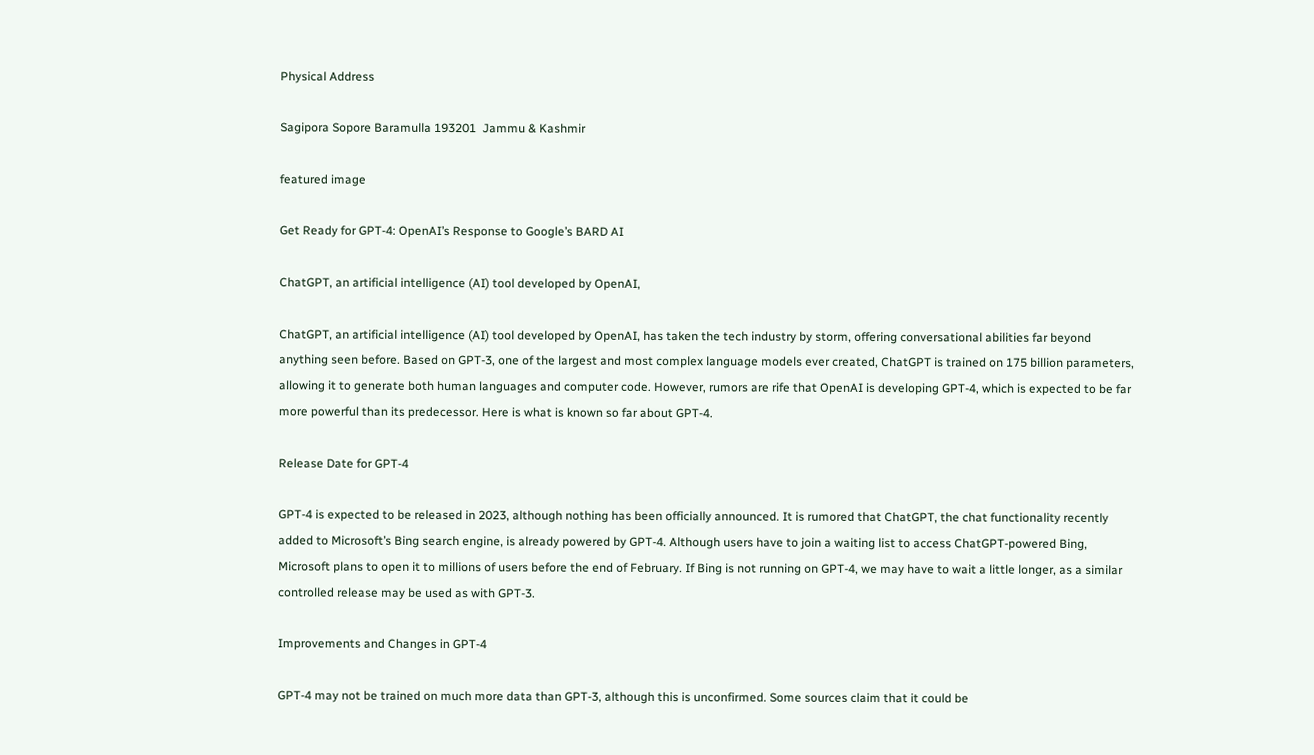Physical Address

Sagipora Sopore Baramulla 193201  Jammu & Kashmir

featured image

Get Ready for GPT-4: OpenAI’s Response to Google’s BARD AI

ChatGPT, an artificial intelligence (AI) tool developed by OpenAI,

ChatGPT, an artificial intelligence (AI) tool developed by OpenAI, has taken the tech industry by storm, offering conversational abilities far beyond anything seen before. Based on GPT-3, one of the largest and most complex language models ever created, ChatGPT is trained on 175 billion parameters, allowing it to generate both human languages and computer code. However, rumors are rife that OpenAI is developing GPT-4, which is expected to be far more powerful than its predecessor. Here is what is known so far about GPT-4.

Release Date for GPT-4

GPT-4 is expected to be released in 2023, although nothing has been officially announced. It is rumored that ChatGPT, the chat functionality recently added to Microsoft’s Bing search engine, is already powered by GPT-4. Although users have to join a waiting list to access ChatGPT-powered Bing, Microsoft plans to open it to millions of users before the end of February. If Bing is not running on GPT-4, we may have to wait a little longer, as a similar controlled release may be used as with GPT-3.

Improvements and Changes in GPT-4

GPT-4 may not be trained on much more data than GPT-3, although this is unconfirmed. Some sources claim that it could be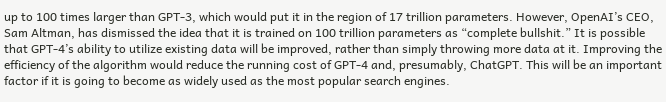up to 100 times larger than GPT-3, which would put it in the region of 17 trillion parameters. However, OpenAI’s CEO, Sam Altman, has dismissed the idea that it is trained on 100 trillion parameters as “complete bullshit.” It is possible that GPT-4’s ability to utilize existing data will be improved, rather than simply throwing more data at it. Improving the efficiency of the algorithm would reduce the running cost of GPT-4 and, presumably, ChatGPT. This will be an important factor if it is going to become as widely used as the most popular search engines.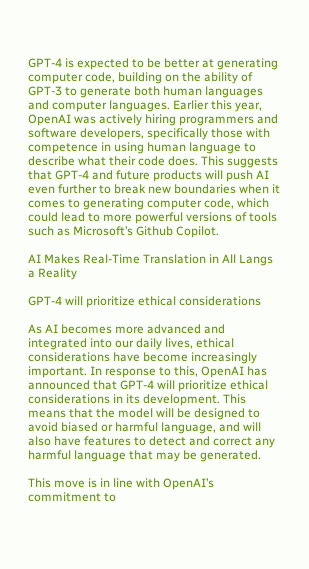GPT-4 is expected to be better at generating computer code, building on the ability of GPT-3 to generate both human languages and computer languages. Earlier this year, OpenAI was actively hiring programmers and software developers, specifically those with competence in using human language to describe what their code does. This suggests that GPT-4 and future products will push AI even further to break new boundaries when it comes to generating computer code, which could lead to more powerful versions of tools such as Microsoft’s Github Copilot.

AI Makes Real-Time Translation in All Langs a Reality

GPT-4 will prioritize ethical considerations

As AI becomes more advanced and integrated into our daily lives, ethical considerations have become increasingly important. In response to this, OpenAI has announced that GPT-4 will prioritize ethical considerations in its development. This means that the model will be designed to avoid biased or harmful language, and will also have features to detect and correct any harmful language that may be generated.

This move is in line with OpenAI’s commitment to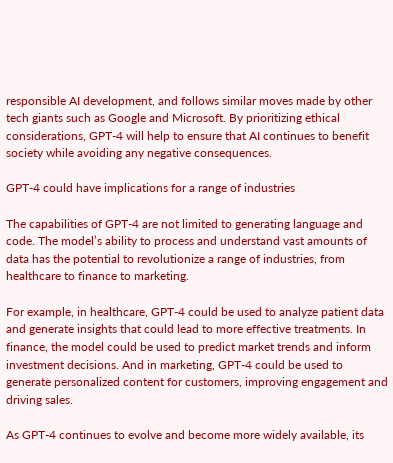responsible AI development, and follows similar moves made by other tech giants such as Google and Microsoft. By prioritizing ethical considerations, GPT-4 will help to ensure that AI continues to benefit society while avoiding any negative consequences.

GPT-4 could have implications for a range of industries

The capabilities of GPT-4 are not limited to generating language and code. The model’s ability to process and understand vast amounts of data has the potential to revolutionize a range of industries, from healthcare to finance to marketing.

For example, in healthcare, GPT-4 could be used to analyze patient data and generate insights that could lead to more effective treatments. In finance, the model could be used to predict market trends and inform investment decisions. And in marketing, GPT-4 could be used to generate personalized content for customers, improving engagement and driving sales.

As GPT-4 continues to evolve and become more widely available, its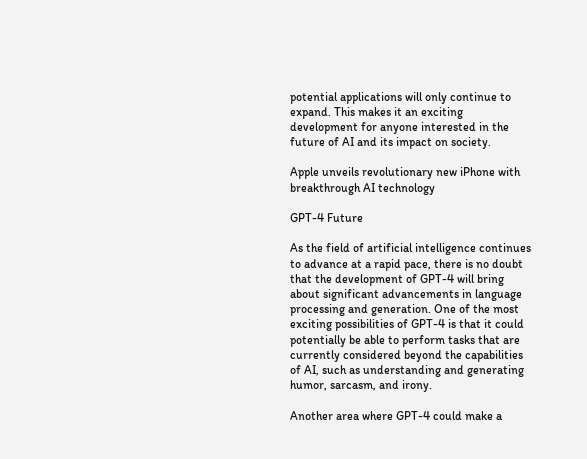potential applications will only continue to expand. This makes it an exciting development for anyone interested in the future of AI and its impact on society.

Apple unveils revolutionary new iPhone with breakthrough AI technology

GPT-4 Future

As the field of artificial intelligence continues to advance at a rapid pace, there is no doubt that the development of GPT-4 will bring about significant advancements in language processing and generation. One of the most exciting possibilities of GPT-4 is that it could potentially be able to perform tasks that are currently considered beyond the capabilities of AI, such as understanding and generating humor, sarcasm, and irony.

Another area where GPT-4 could make a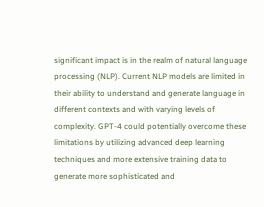significant impact is in the realm of natural language processing (NLP). Current NLP models are limited in their ability to understand and generate language in different contexts and with varying levels of complexity. GPT-4 could potentially overcome these limitations by utilizing advanced deep learning techniques and more extensive training data to generate more sophisticated and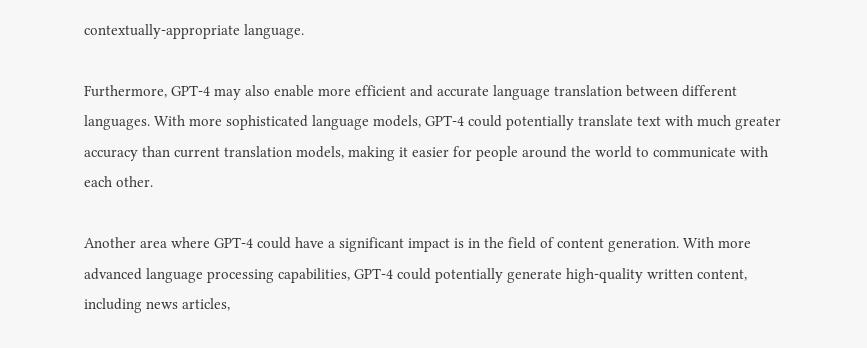contextually-appropriate language.

Furthermore, GPT-4 may also enable more efficient and accurate language translation between different languages. With more sophisticated language models, GPT-4 could potentially translate text with much greater accuracy than current translation models, making it easier for people around the world to communicate with each other.

Another area where GPT-4 could have a significant impact is in the field of content generation. With more advanced language processing capabilities, GPT-4 could potentially generate high-quality written content, including news articles,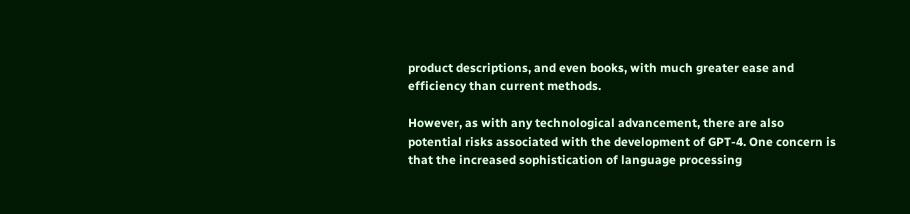product descriptions, and even books, with much greater ease and efficiency than current methods.

However, as with any technological advancement, there are also potential risks associated with the development of GPT-4. One concern is that the increased sophistication of language processing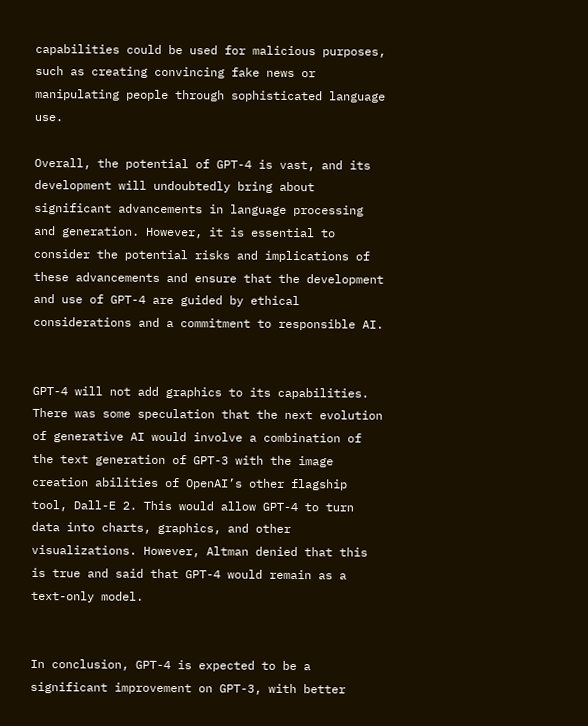capabilities could be used for malicious purposes, such as creating convincing fake news or manipulating people through sophisticated language use.

Overall, the potential of GPT-4 is vast, and its development will undoubtedly bring about significant advancements in language processing and generation. However, it is essential to consider the potential risks and implications of these advancements and ensure that the development and use of GPT-4 are guided by ethical considerations and a commitment to responsible AI.


GPT-4 will not add graphics to its capabilities. There was some speculation that the next evolution of generative AI would involve a combination of the text generation of GPT-3 with the image creation abilities of OpenAI’s other flagship tool, Dall-E 2. This would allow GPT-4 to turn data into charts, graphics, and other visualizations. However, Altman denied that this is true and said that GPT-4 would remain as a text-only model.


In conclusion, GPT-4 is expected to be a significant improvement on GPT-3, with better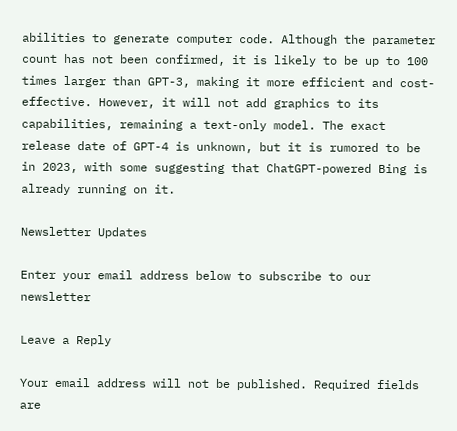abilities to generate computer code. Although the parameter count has not been confirmed, it is likely to be up to 100 times larger than GPT-3, making it more efficient and cost-effective. However, it will not add graphics to its capabilities, remaining a text-only model. The exact release date of GPT-4 is unknown, but it is rumored to be in 2023, with some suggesting that ChatGPT-powered Bing is already running on it.

Newsletter Updates

Enter your email address below to subscribe to our newsletter

Leave a Reply

Your email address will not be published. Required fields are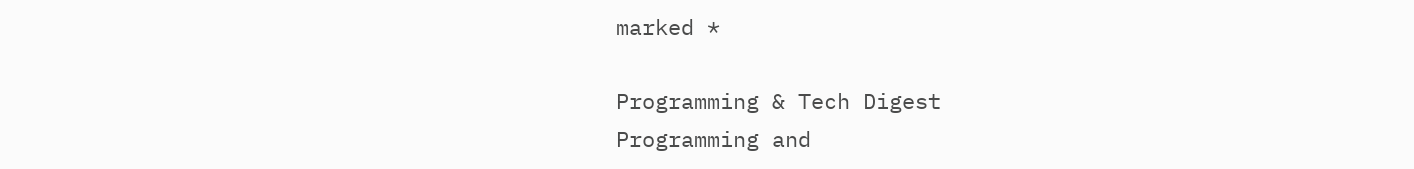marked *

Programming & Tech Digest
Programming and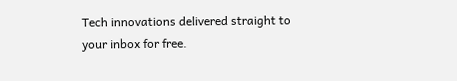Tech innovations delivered straight to your inbox for free.